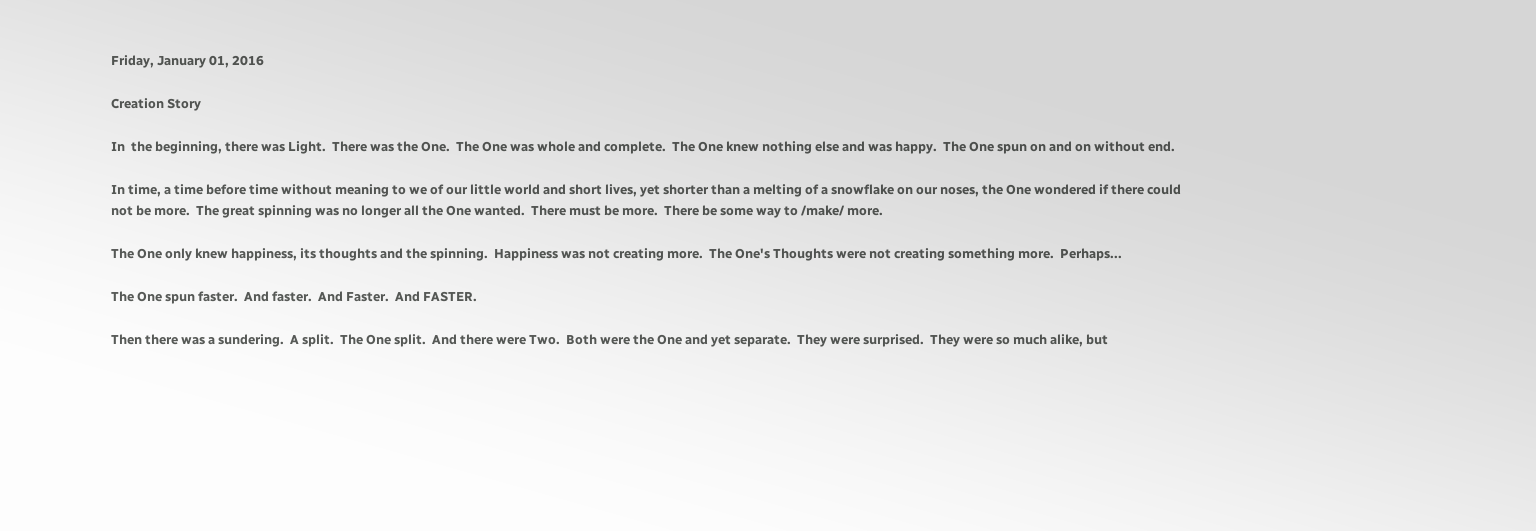Friday, January 01, 2016

Creation Story

In  the beginning, there was Light.  There was the One.  The One was whole and complete.  The One knew nothing else and was happy.  The One spun on and on without end.

In time, a time before time without meaning to we of our little world and short lives, yet shorter than a melting of a snowflake on our noses, the One wondered if there could not be more.  The great spinning was no longer all the One wanted.  There must be more.  There be some way to /make/ more.

The One only knew happiness, its thoughts and the spinning.  Happiness was not creating more.  The One's Thoughts were not creating something more.  Perhaps...

The One spun faster.  And faster.  And Faster.  And FASTER.

Then there was a sundering.  A split.  The One split.  And there were Two.  Both were the One and yet separate.  They were surprised.  They were so much alike, but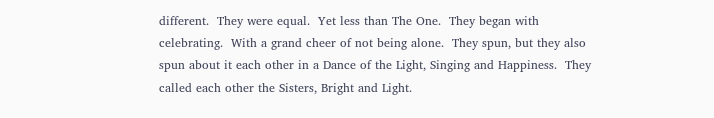different.  They were equal.  Yet less than The One.  They began with celebrating.  With a grand cheer of not being alone.  They spun, but they also spun about it each other in a Dance of the Light, Singing and Happiness.  They called each other the Sisters, Bright and Light.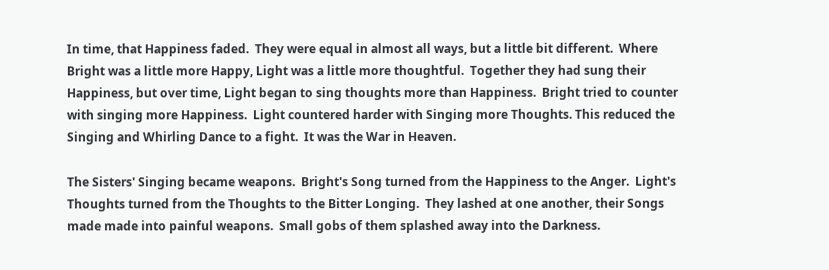In time, that Happiness faded.  They were equal in almost all ways, but a little bit different.  Where Bright was a little more Happy, Light was a little more thoughtful.  Together they had sung their Happiness, but over time, Light began to sing thoughts more than Happiness.  Bright tried to counter with singing more Happiness.  Light countered harder with Singing more Thoughts. This reduced the Singing and Whirling Dance to a fight.  It was the War in Heaven.

The Sisters' Singing became weapons.  Bright's Song turned from the Happiness to the Anger.  Light's Thoughts turned from the Thoughts to the Bitter Longing.  They lashed at one another, their Songs made made into painful weapons.  Small gobs of them splashed away into the Darkness.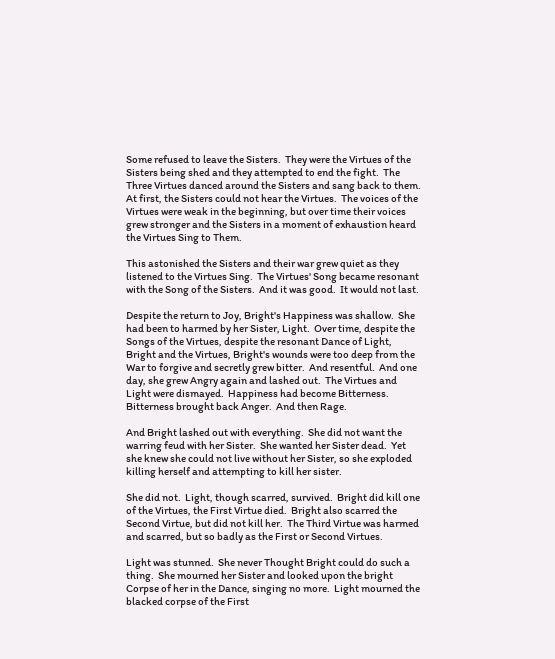Some refused to leave the Sisters.  They were the Virtues of the Sisters being shed and they attempted to end the fight.  The Three Virtues danced around the Sisters and sang back to them.  At first, the Sisters could not hear the Virtues.  The voices of the Virtues were weak in the beginning, but over time their voices grew stronger and the Sisters in a moment of exhaustion heard the Virtues Sing to Them.

This astonished the Sisters and their war grew quiet as they listened to the Virtues Sing.  The Virtues' Song became resonant with the Song of the Sisters.  And it was good.  It would not last.

Despite the return to Joy, Bright's Happiness was shallow.  She had been to harmed by her Sister, Light.  Over time, despite the Songs of the Virtues, despite the resonant Dance of Light, Bright and the Virtues, Bright's wounds were too deep from the War to forgive and secretly grew bitter.  And resentful.  And one day, she grew Angry again and lashed out.  The Virtues and Light were dismayed.  Happiness had become Bitterness.  Bitterness brought back Anger.  And then Rage.

And Bright lashed out with everything.  She did not want the warring feud with her Sister.  She wanted her Sister dead.  Yet she knew she could not live without her Sister, so she exploded killing herself and attempting to kill her sister.

She did not.  Light, though scarred, survived.  Bright did kill one of the Virtues, the First Virtue died.  Bright also scarred the Second Virtue, but did not kill her.  The Third Virtue was harmed and scarred, but so badly as the First or Second Virtues.

Light was stunned.  She never Thought Bright could do such a thing.  She mourned her Sister and looked upon the bright Corpse of her in the Dance, singing no more.  Light mourned the blacked corpse of the First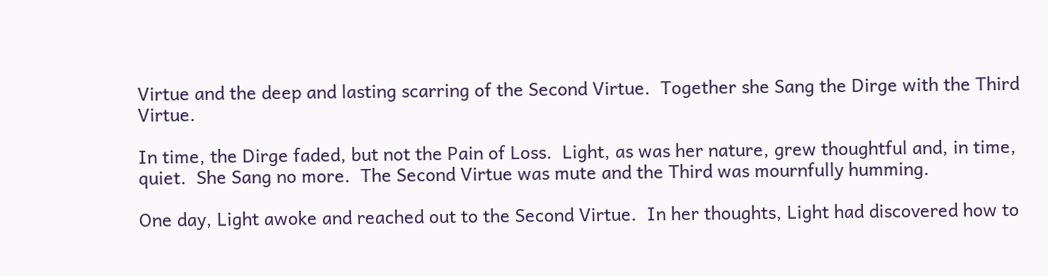Virtue and the deep and lasting scarring of the Second Virtue.  Together she Sang the Dirge with the Third Virtue.

In time, the Dirge faded, but not the Pain of Loss.  Light, as was her nature, grew thoughtful and, in time, quiet.  She Sang no more.  The Second Virtue was mute and the Third was mournfully humming.

One day, Light awoke and reached out to the Second Virtue.  In her thoughts, Light had discovered how to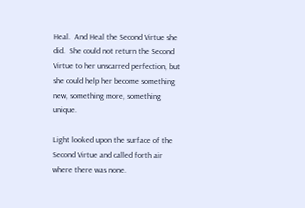Heal.  And Heal the Second Virtue she did.  She could not return the Second Virtue to her unscarred perfection, but she could help her become something new, something more, something unique.

Light looked upon the surface of the Second Virtue and called forth air where there was none.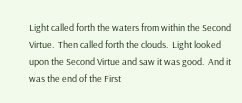Light called forth the waters from within the Second Virtue.  Then called forth the clouds.  Light looked upon the Second Virtue and saw it was good.  And it was the end of the First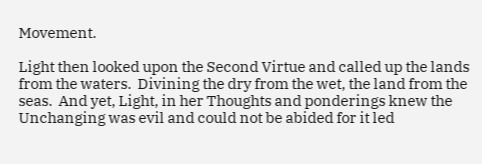Movement.

Light then looked upon the Second Virtue and called up the lands from the waters.  Divining the dry from the wet, the land from the seas.  And yet, Light, in her Thoughts and ponderings knew the Unchanging was evil and could not be abided for it led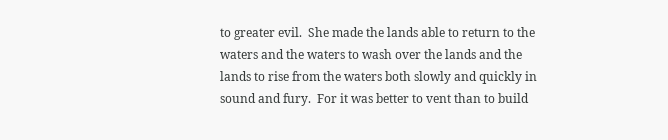to greater evil.  She made the lands able to return to the waters and the waters to wash over the lands and the lands to rise from the waters both slowly and quickly in sound and fury.  For it was better to vent than to build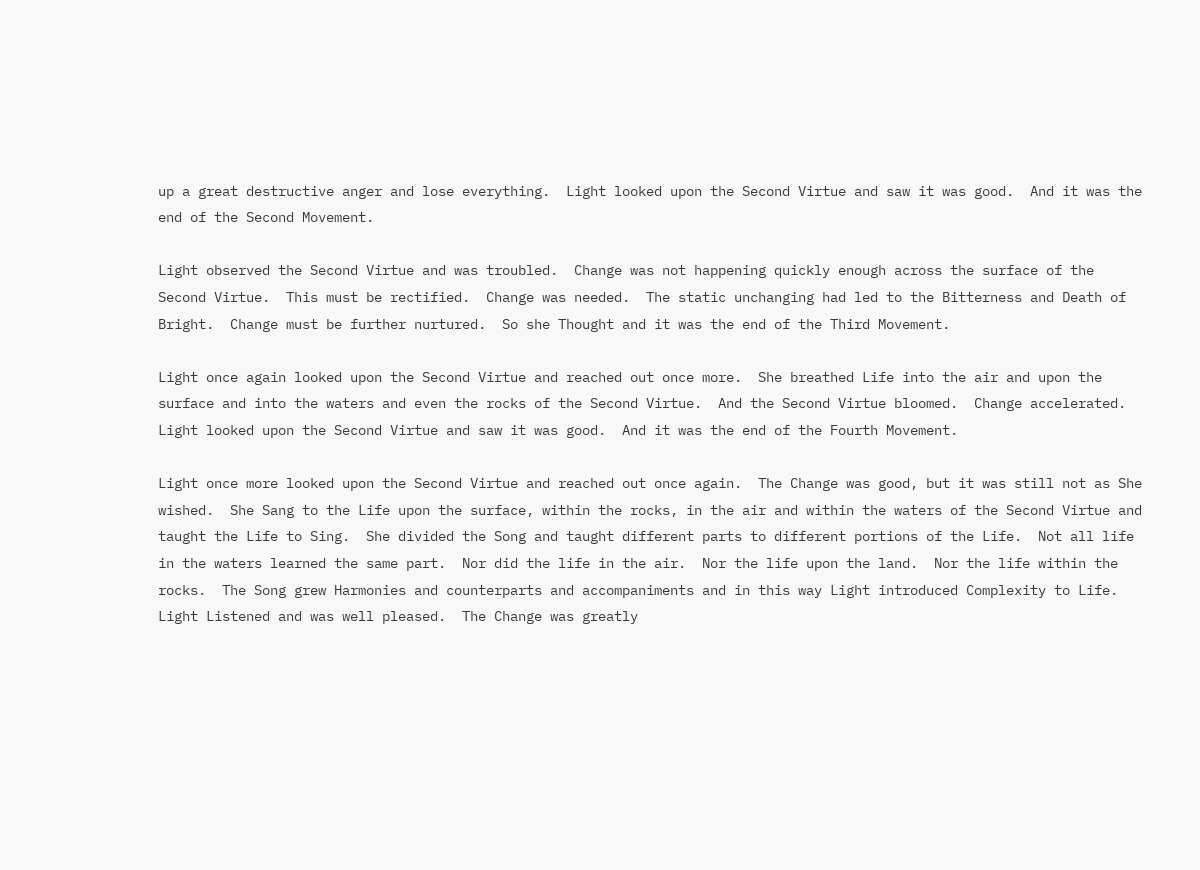up a great destructive anger and lose everything.  Light looked upon the Second Virtue and saw it was good.  And it was the end of the Second Movement.

Light observed the Second Virtue and was troubled.  Change was not happening quickly enough across the surface of the Second Virtue.  This must be rectified.  Change was needed.  The static unchanging had led to the Bitterness and Death of Bright.  Change must be further nurtured.  So she Thought and it was the end of the Third Movement.

Light once again looked upon the Second Virtue and reached out once more.  She breathed Life into the air and upon the surface and into the waters and even the rocks of the Second Virtue.  And the Second Virtue bloomed.  Change accelerated.  Light looked upon the Second Virtue and saw it was good.  And it was the end of the Fourth Movement.

Light once more looked upon the Second Virtue and reached out once again.  The Change was good, but it was still not as She wished.  She Sang to the Life upon the surface, within the rocks, in the air and within the waters of the Second Virtue and taught the Life to Sing.  She divided the Song and taught different parts to different portions of the Life.  Not all life in the waters learned the same part.  Nor did the life in the air.  Nor the life upon the land.  Nor the life within the rocks.  The Song grew Harmonies and counterparts and accompaniments and in this way Light introduced Complexity to Life.  Light Listened and was well pleased.  The Change was greatly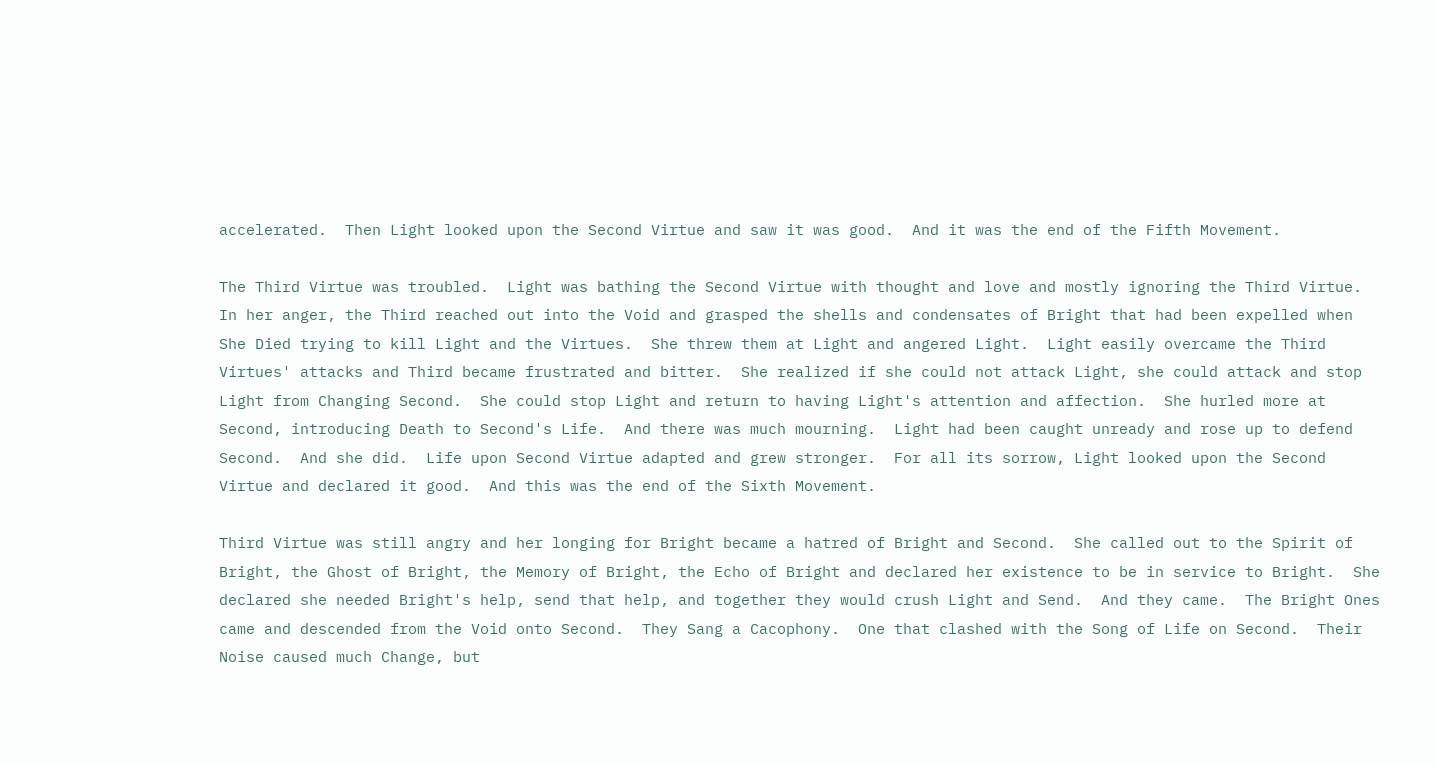accelerated.  Then Light looked upon the Second Virtue and saw it was good.  And it was the end of the Fifth Movement.

The Third Virtue was troubled.  Light was bathing the Second Virtue with thought and love and mostly ignoring the Third Virtue.  In her anger, the Third reached out into the Void and grasped the shells and condensates of Bright that had been expelled when She Died trying to kill Light and the Virtues.  She threw them at Light and angered Light.  Light easily overcame the Third Virtues' attacks and Third became frustrated and bitter.  She realized if she could not attack Light, she could attack and stop Light from Changing Second.  She could stop Light and return to having Light's attention and affection.  She hurled more at Second, introducing Death to Second's Life.  And there was much mourning.  Light had been caught unready and rose up to defend Second.  And she did.  Life upon Second Virtue adapted and grew stronger.  For all its sorrow, Light looked upon the Second Virtue and declared it good.  And this was the end of the Sixth Movement.

Third Virtue was still angry and her longing for Bright became a hatred of Bright and Second.  She called out to the Spirit of Bright, the Ghost of Bright, the Memory of Bright, the Echo of Bright and declared her existence to be in service to Bright.  She declared she needed Bright's help, send that help, and together they would crush Light and Send.  And they came.  The Bright Ones came and descended from the Void onto Second.  They Sang a Cacophony.  One that clashed with the Song of Life on Second.  Their Noise caused much Change, but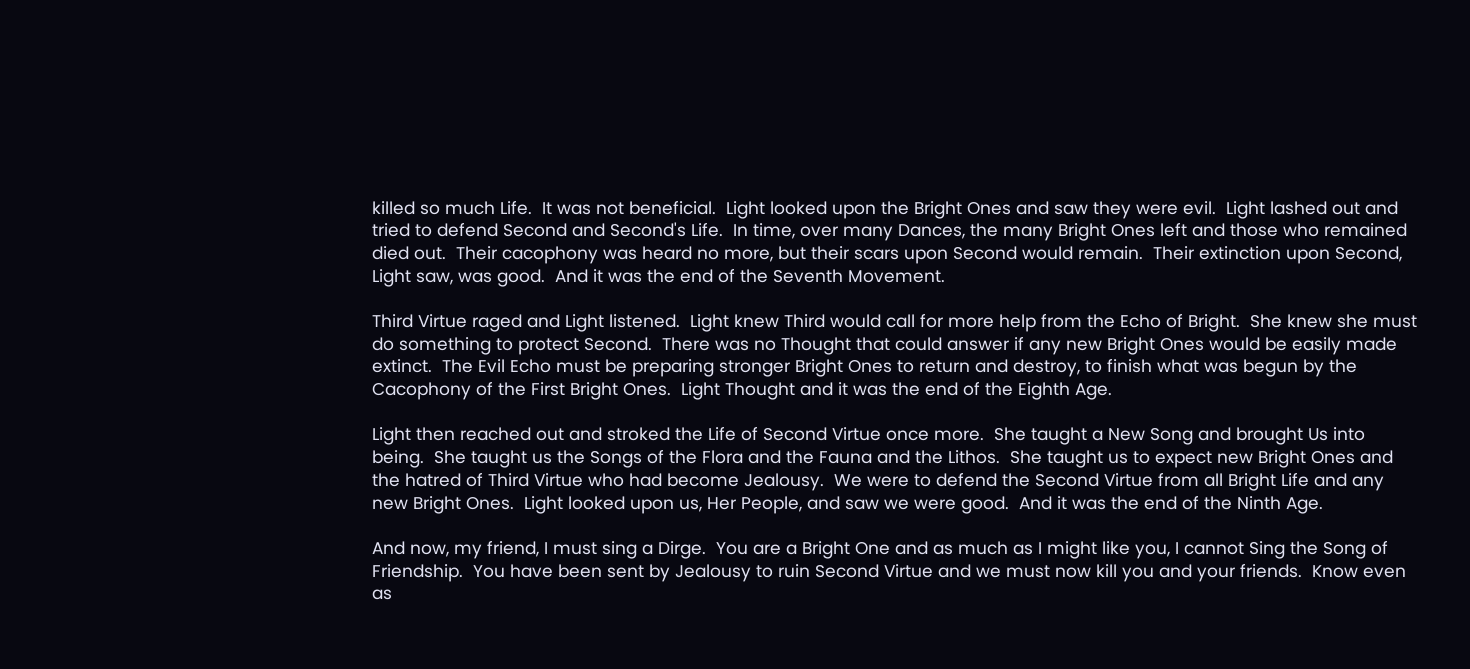killed so much Life.  It was not beneficial.  Light looked upon the Bright Ones and saw they were evil.  Light lashed out and tried to defend Second and Second's Life.  In time, over many Dances, the many Bright Ones left and those who remained died out.  Their cacophony was heard no more, but their scars upon Second would remain.  Their extinction upon Second, Light saw, was good.  And it was the end of the Seventh Movement.

Third Virtue raged and Light listened.  Light knew Third would call for more help from the Echo of Bright.  She knew she must do something to protect Second.  There was no Thought that could answer if any new Bright Ones would be easily made extinct.  The Evil Echo must be preparing stronger Bright Ones to return and destroy, to finish what was begun by the Cacophony of the First Bright Ones.  Light Thought and it was the end of the Eighth Age.

Light then reached out and stroked the Life of Second Virtue once more.  She taught a New Song and brought Us into being.  She taught us the Songs of the Flora and the Fauna and the Lithos.  She taught us to expect new Bright Ones and the hatred of Third Virtue who had become Jealousy.  We were to defend the Second Virtue from all Bright Life and any new Bright Ones.  Light looked upon us, Her People, and saw we were good.  And it was the end of the Ninth Age.

And now, my friend, I must sing a Dirge.  You are a Bright One and as much as I might like you, I cannot Sing the Song of Friendship.  You have been sent by Jealousy to ruin Second Virtue and we must now kill you and your friends.  Know even as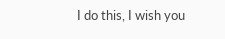I do this, I wish you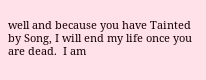well and because you have Tainted by Song, I will end my life once you are dead.  I am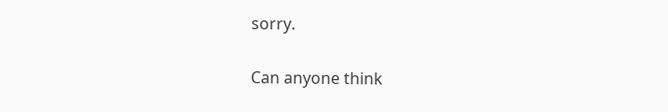sorry.


Can anyone think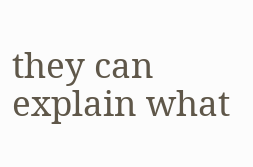they can explain what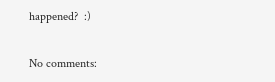happened?  :)

No comments: